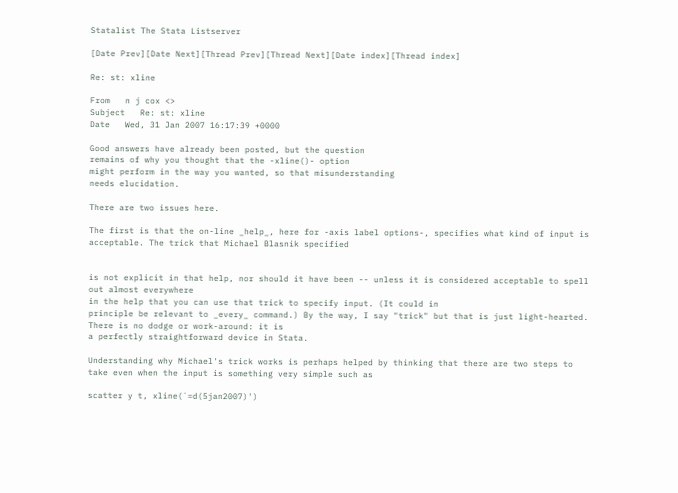Statalist The Stata Listserver

[Date Prev][Date Next][Thread Prev][Thread Next][Date index][Thread index]

Re: st: xline

From   n j cox <>
Subject   Re: st: xline
Date   Wed, 31 Jan 2007 16:17:39 +0000

Good answers have already been posted, but the question
remains of why you thought that the -xline()- option
might perform in the way you wanted, so that misunderstanding
needs elucidation.

There are two issues here.

The first is that the on-line _help_, here for -axis label options-, specifies what kind of input is acceptable. The trick that Michael Blasnik specified


is not explicit in that help, nor should it have been -- unless it is considered acceptable to spell out almost everywhere
in the help that you can use that trick to specify input. (It could in
principle be relevant to _every_ command.) By the way, I say "trick" but that is just light-hearted. There is no dodge or work-around: it is
a perfectly straightforward device in Stata.

Understanding why Michael's trick works is perhaps helped by thinking that there are two steps to take even when the input is something very simple such as

scatter y t, xline(`=d(5jan2007)')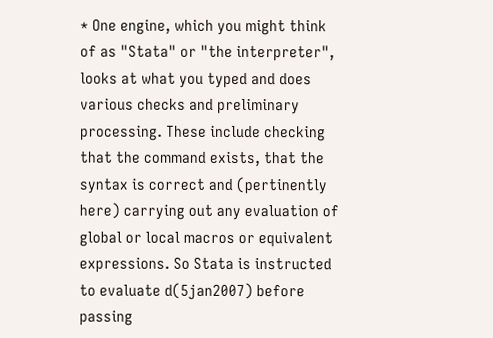* One engine, which you might think of as "Stata" or "the interpreter",
looks at what you typed and does various checks and preliminary processing. These include checking that the command exists, that the
syntax is correct and (pertinently here) carrying out any evaluation of global or local macros or equivalent expressions. So Stata is instructed to evaluate d(5jan2007) before passing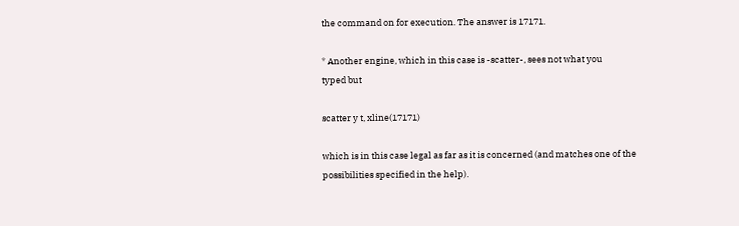the command on for execution. The answer is 17171.

* Another engine, which in this case is -scatter-, sees not what you
typed but

scatter y t, xline(17171)

which is in this case legal as far as it is concerned (and matches one of the possibilities specified in the help).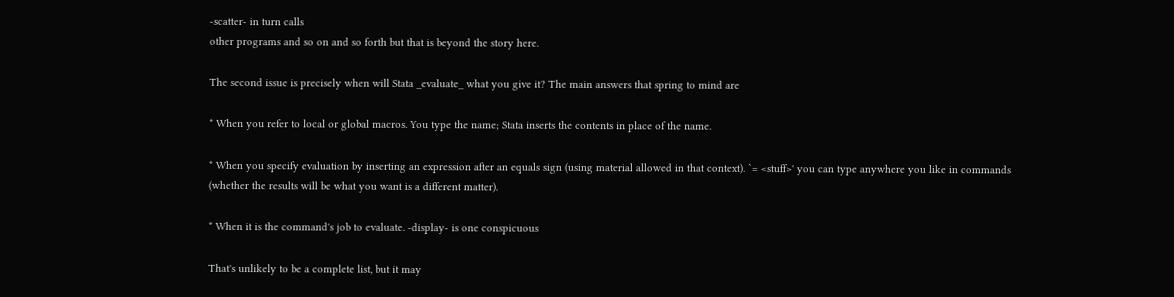-scatter- in turn calls
other programs and so on and so forth but that is beyond the story here.

The second issue is precisely when will Stata _evaluate_ what you give it? The main answers that spring to mind are

* When you refer to local or global macros. You type the name; Stata inserts the contents in place of the name.

* When you specify evaluation by inserting an expression after an equals sign (using material allowed in that context). `= <stuff>' you can type anywhere you like in commands (whether the results will be what you want is a different matter).

* When it is the command's job to evaluate. -display- is one conspicuous

That's unlikely to be a complete list, but it may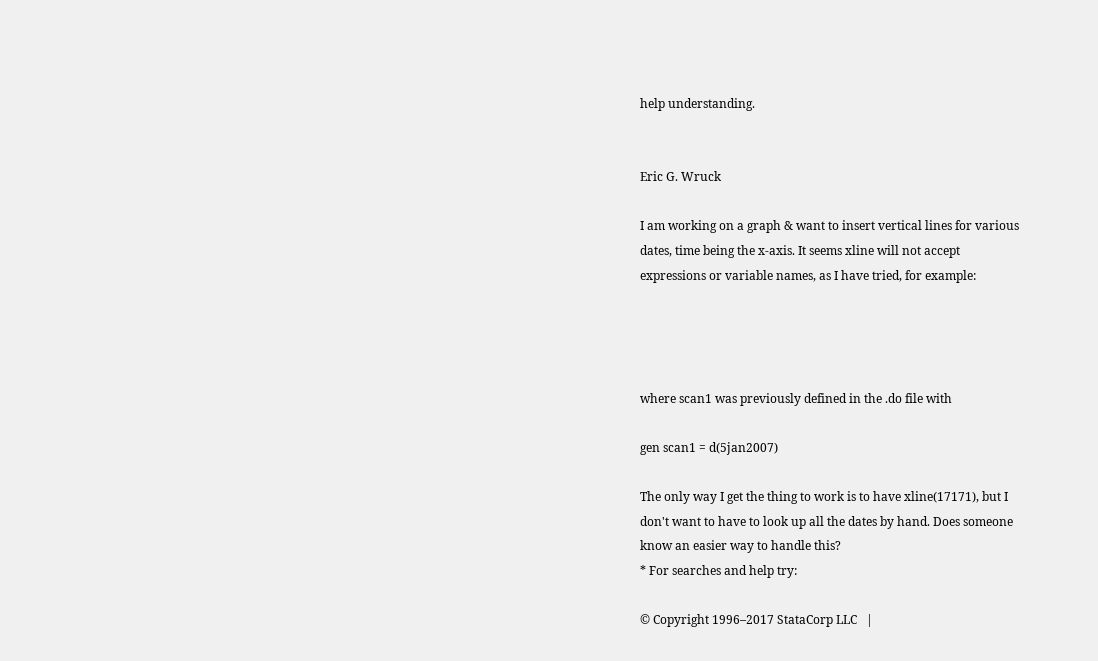help understanding.


Eric G. Wruck

I am working on a graph & want to insert vertical lines for various
dates, time being the x-axis. It seems xline will not accept
expressions or variable names, as I have tried, for example:




where scan1 was previously defined in the .do file with

gen scan1 = d(5jan2007)

The only way I get the thing to work is to have xline(17171), but I
don't want to have to look up all the dates by hand. Does someone
know an easier way to handle this?
* For searches and help try:

© Copyright 1996–2017 StataCorp LLC   |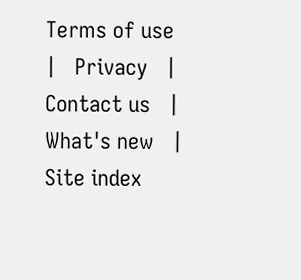Terms of use   |   Privacy   |   Contact us   |   What's new   |   Site index